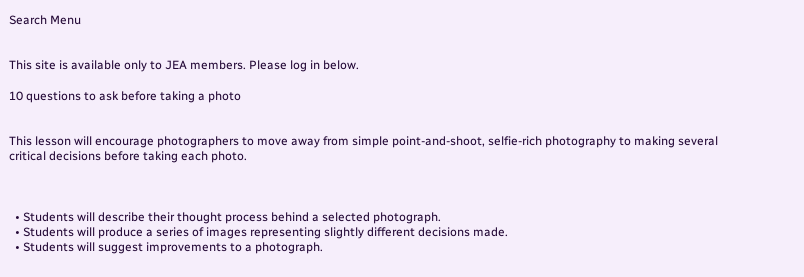Search Menu


This site is available only to JEA members. Please log in below.

10 questions to ask before taking a photo


This lesson will encourage photographers to move away from simple point-and-shoot, selfie-rich photography to making several critical decisions before taking each photo.



  • Students will describe their thought process behind a selected photograph.
  • Students will produce a series of images representing slightly different decisions made.
  • Students will suggest improvements to a photograph.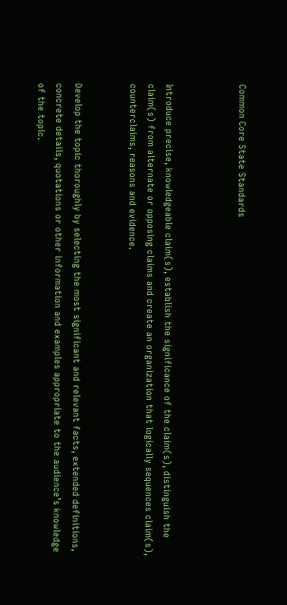Common Core State Standards



Introduce precise, knowledgeable claim(s), establish the significance of the claim(s), distinguish the claim(s) from alternate or opposing claims and create an organization that logically sequences claim(s), counterclaims, reasons and evidence.


Develop the topic thoroughly by selecting the most significant and relevant facts, extended definitions, concrete details, quotations or other information and examples appropriate to the audience’s knowledge of the topic.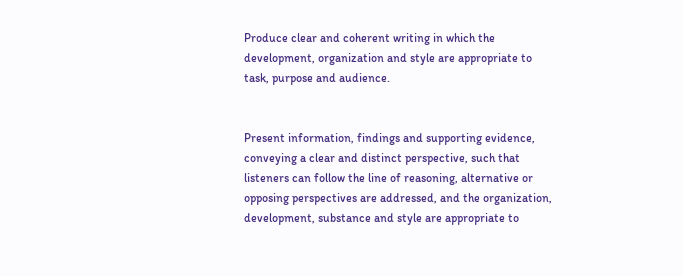Produce clear and coherent writing in which the development, organization and style are appropriate to task, purpose and audience.


Present information, findings and supporting evidence, conveying a clear and distinct perspective, such that listeners can follow the line of reasoning, alternative or opposing perspectives are addressed, and the organization, development, substance and style are appropriate to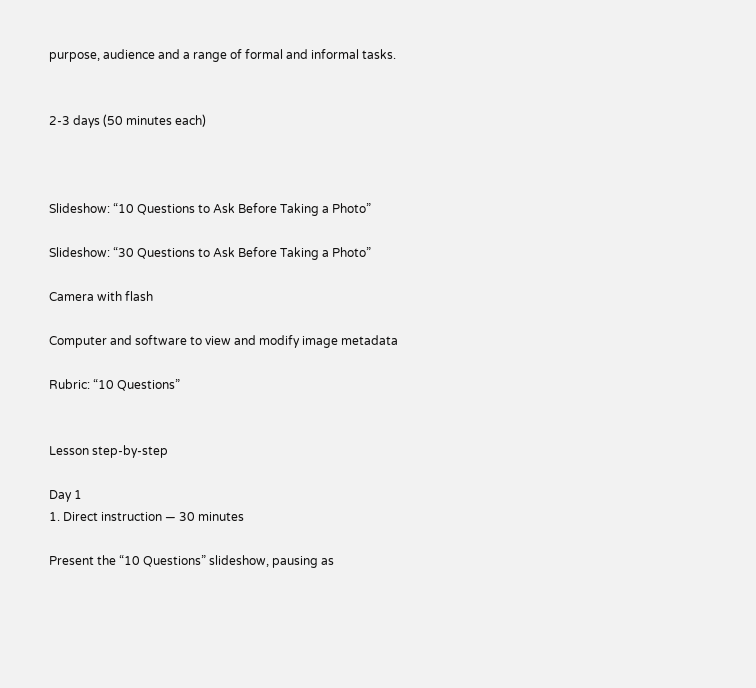purpose, audience and a range of formal and informal tasks.


2-3 days (50 minutes each)



Slideshow: “10 Questions to Ask Before Taking a Photo”

Slideshow: “30 Questions to Ask Before Taking a Photo”

Camera with flash

Computer and software to view and modify image metadata

Rubric: “10 Questions”


Lesson step-by-step

Day 1
1. Direct instruction — 30 minutes

Present the “10 Questions” slideshow, pausing as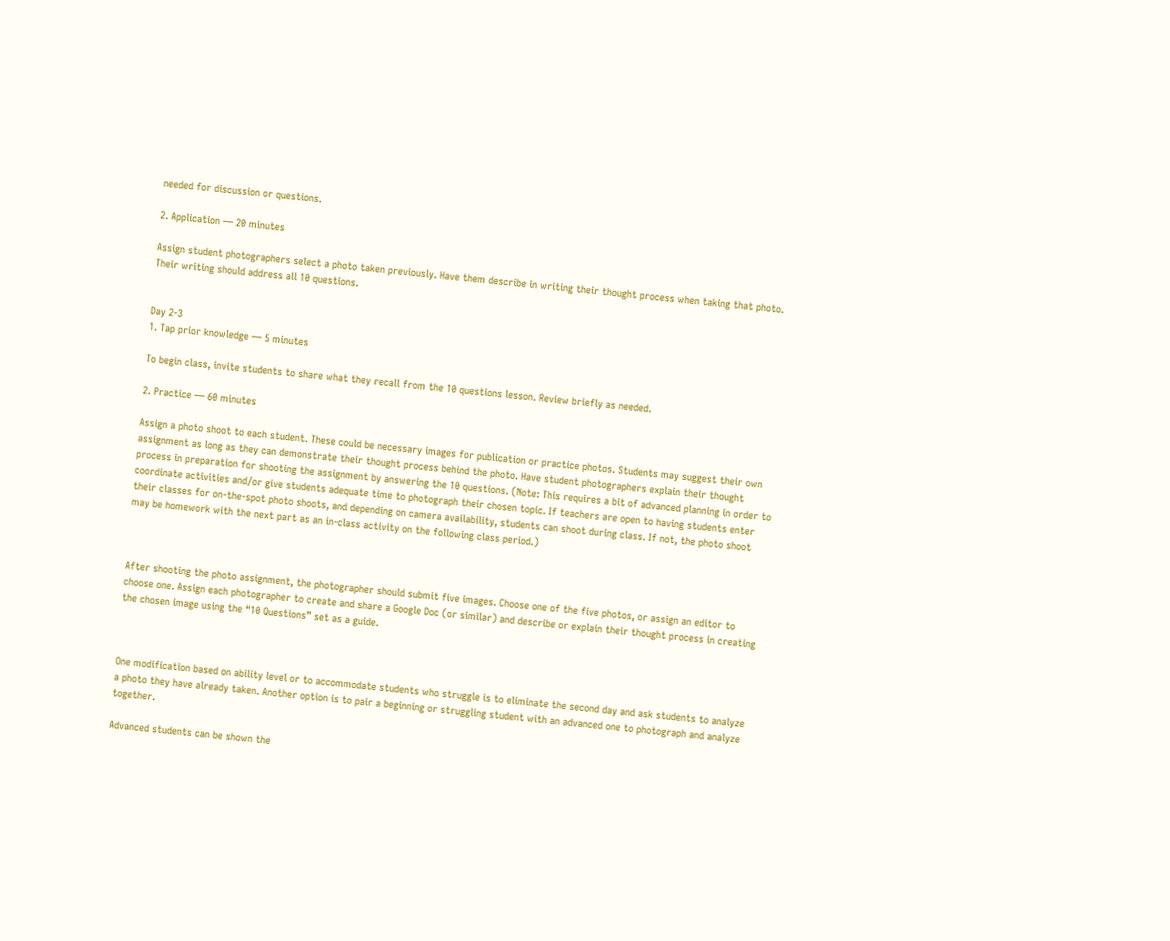needed for discussion or questions.

2. Application — 20 minutes

Assign student photographers select a photo taken previously. Have them describe in writing their thought process when taking that photo. Their writing should address all 10 questions.


Day 2-3
1. Tap prior knowledge — 5 minutes

To begin class, invite students to share what they recall from the 10 questions lesson. Review briefly as needed.

2. Practice — 60 minutes

Assign a photo shoot to each student. These could be necessary images for publication or practice photos. Students may suggest their own assignment as long as they can demonstrate their thought process behind the photo. Have student photographers explain their thought process in preparation for shooting the assignment by answering the 10 questions. (Note: This requires a bit of advanced planning in order to coordinate activities and/or give students adequate time to photograph their chosen topic. If teachers are open to having students enter their classes for on-the-spot photo shoots, and depending on camera availability, students can shoot during class. If not, the photo shoot may be homework with the next part as an in-class activity on the following class period.)



After shooting the photo assignment, the photographer should submit five images. Choose one of the five photos, or assign an editor to choose one. Assign each photographer to create and share a Google Doc (or similar) and describe or explain their thought process in creating the chosen image using the “10 Questions” set as a guide.



One modification based on ability level or to accommodate students who struggle is to eliminate the second day and ask students to analyze a photo they have already taken. Another option is to pair a beginning or struggling student with an advanced one to photograph and analyze together.

Advanced students can be shown the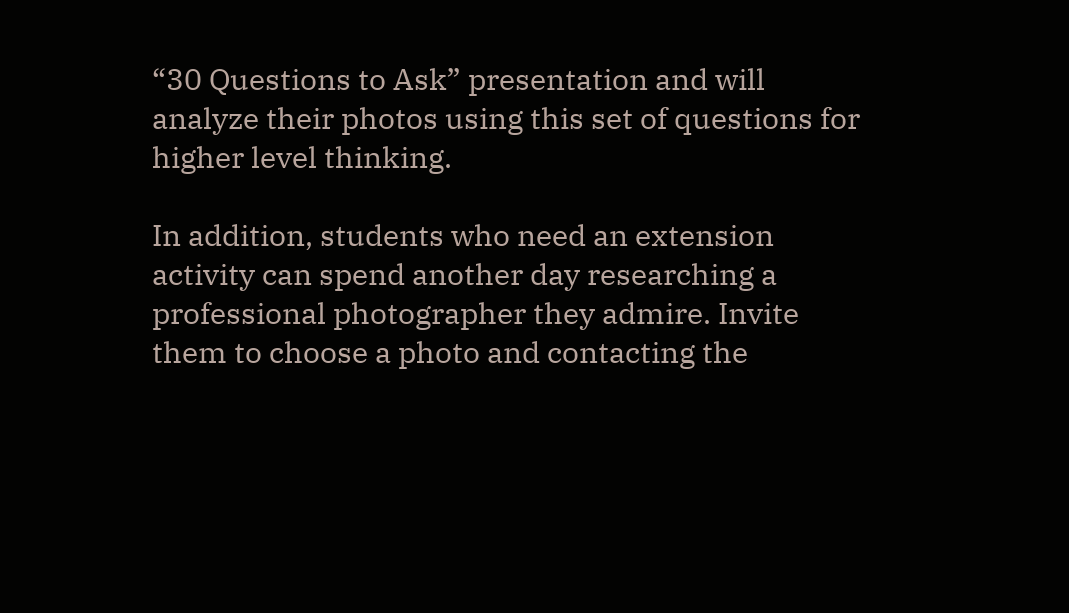“30 Questions to Ask” presentation and will analyze their photos using this set of questions for higher level thinking.

In addition, students who need an extension activity can spend another day researching a professional photographer they admire. Invite them to choose a photo and contacting the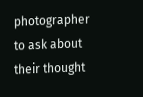photographer to ask about their thought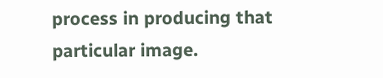process in producing that particular image.